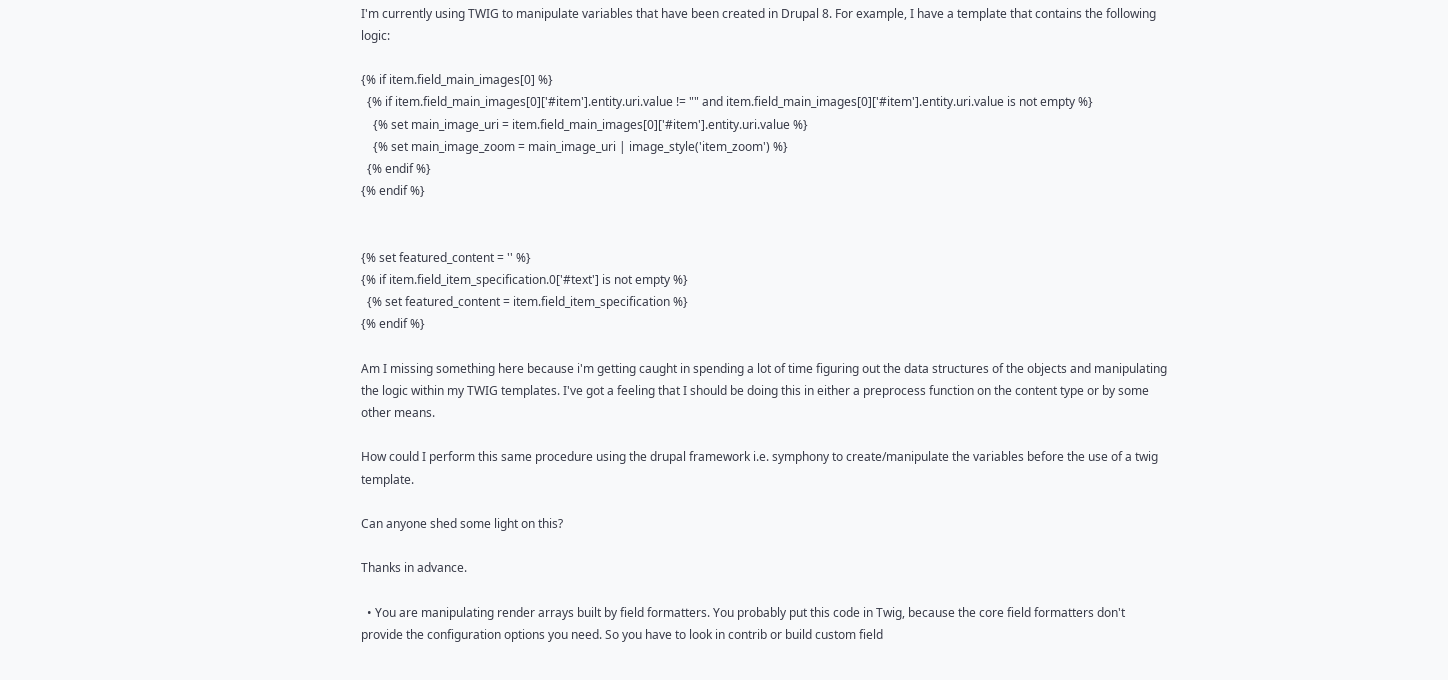I'm currently using TWIG to manipulate variables that have been created in Drupal 8. For example, I have a template that contains the following logic:

{% if item.field_main_images[0] %}
  {% if item.field_main_images[0]['#item'].entity.uri.value != "" and item.field_main_images[0]['#item'].entity.uri.value is not empty %}
    {% set main_image_uri = item.field_main_images[0]['#item'].entity.uri.value %}
    {% set main_image_zoom = main_image_uri | image_style('item_zoom') %}
  {% endif %}
{% endif %}


{% set featured_content = '' %}
{% if item.field_item_specification.0['#text'] is not empty %}
  {% set featured_content = item.field_item_specification %}
{% endif %}

Am I missing something here because i'm getting caught in spending a lot of time figuring out the data structures of the objects and manipulating the logic within my TWIG templates. I've got a feeling that I should be doing this in either a preprocess function on the content type or by some other means.

How could I perform this same procedure using the drupal framework i.e. symphony to create/manipulate the variables before the use of a twig template.

Can anyone shed some light on this?

Thanks in advance.

  • You are manipulating render arrays built by field formatters. You probably put this code in Twig, because the core field formatters don't provide the configuration options you need. So you have to look in contrib or build custom field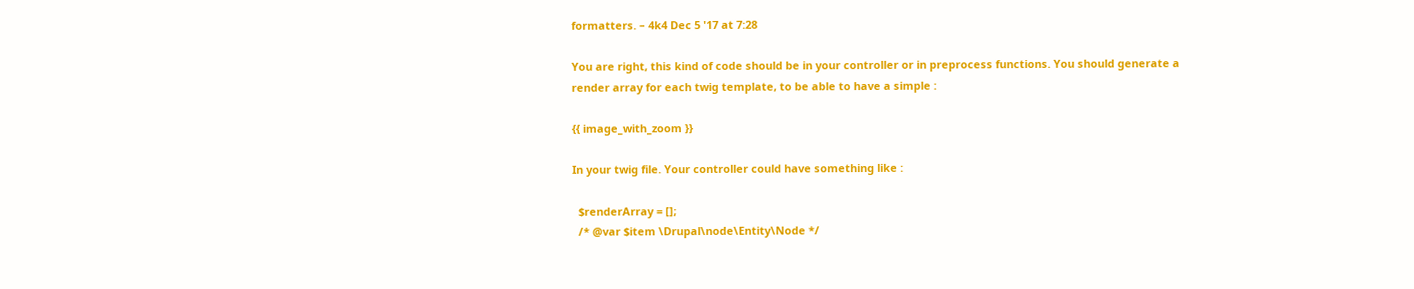formatters. – 4k4 Dec 5 '17 at 7:28

You are right, this kind of code should be in your controller or in preprocess functions. You should generate a render array for each twig template, to be able to have a simple :

{{ image_with_zoom }}

In your twig file. Your controller could have something like :

  $renderArray = [];
  /* @var $item \Drupal\node\Entity\Node */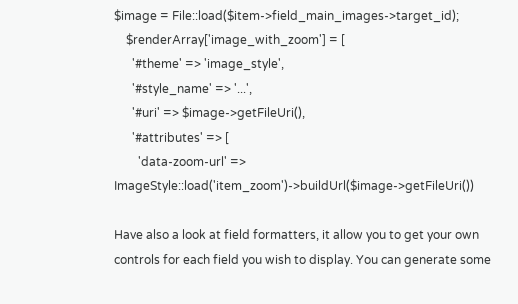$image = File::load($item->field_main_images->target_id);
    $renderArray['image_with_zoom'] = [
      '#theme' => 'image_style',
      '#style_name' => '...',
      '#uri' => $image->getFileUri(),
      '#attributes' => [
        'data-zoom-url' =>  ImageStyle::load('item_zoom')->buildUrl($image->getFileUri())

Have also a look at field formatters, it allow you to get your own controls for each field you wish to display. You can generate some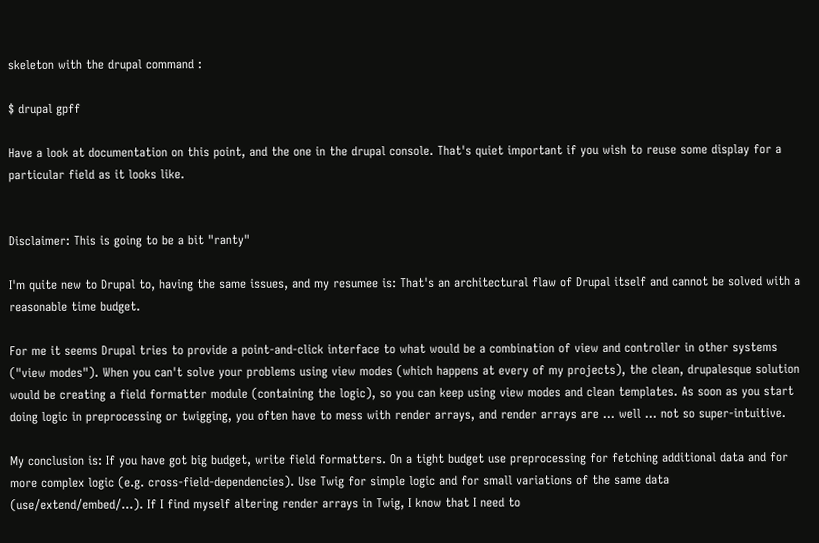skeleton with the drupal command :

$ drupal gpff

Have a look at documentation on this point, and the one in the drupal console. That's quiet important if you wish to reuse some display for a particular field as it looks like.


Disclaimer: This is going to be a bit "ranty"

I'm quite new to Drupal to, having the same issues, and my resumee is: That's an architectural flaw of Drupal itself and cannot be solved with a reasonable time budget.

For me it seems Drupal tries to provide a point-and-click interface to what would be a combination of view and controller in other systems ("view modes"). When you can't solve your problems using view modes (which happens at every of my projects), the clean, drupalesque solution would be creating a field formatter module (containing the logic), so you can keep using view modes and clean templates. As soon as you start doing logic in preprocessing or twigging, you often have to mess with render arrays, and render arrays are ... well ... not so super-intuitive.

My conclusion is: If you have got big budget, write field formatters. On a tight budget use preprocessing for fetching additional data and for more complex logic (e.g. cross-field-dependencies). Use Twig for simple logic and for small variations of the same data (use/extend/embed/...). If I find myself altering render arrays in Twig, I know that I need to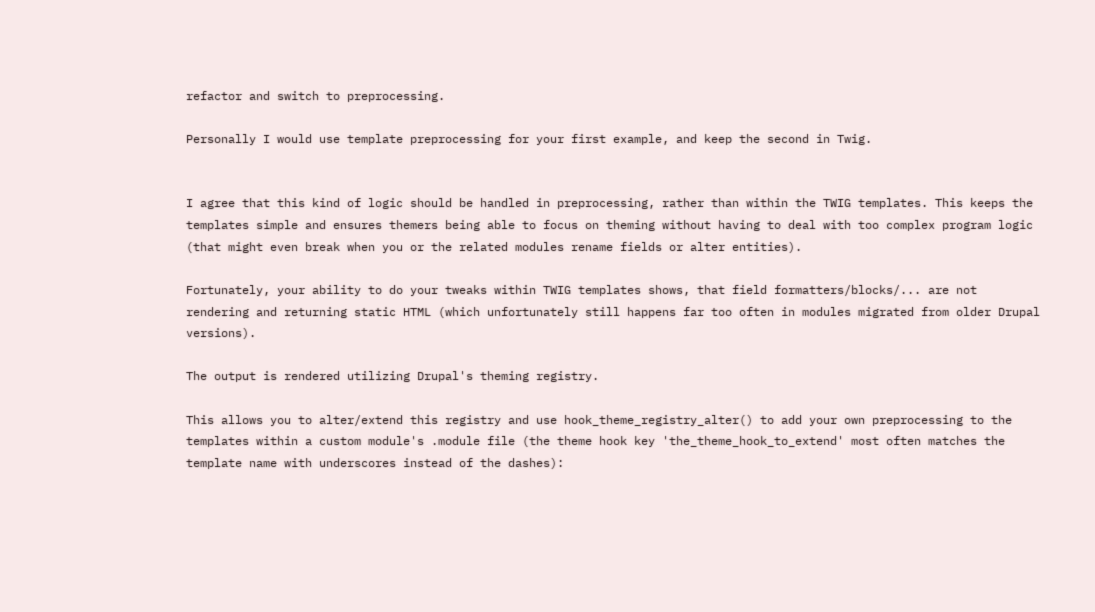refactor and switch to preprocessing.

Personally I would use template preprocessing for your first example, and keep the second in Twig.


I agree that this kind of logic should be handled in preprocessing, rather than within the TWIG templates. This keeps the templates simple and ensures themers being able to focus on theming without having to deal with too complex program logic (that might even break when you or the related modules rename fields or alter entities).

Fortunately, your ability to do your tweaks within TWIG templates shows, that field formatters/blocks/... are not rendering and returning static HTML (which unfortunately still happens far too often in modules migrated from older Drupal versions).

The output is rendered utilizing Drupal's theming registry.

This allows you to alter/extend this registry and use hook_theme_registry_alter() to add your own preprocessing to the templates within a custom module's .module file (the theme hook key 'the_theme_hook_to_extend' most often matches the template name with underscores instead of the dashes):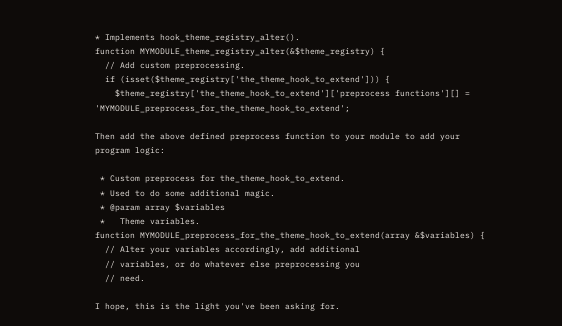* Implements hook_theme_registry_alter().
function MYMODULE_theme_registry_alter(&$theme_registry) {
  // Add custom preprocessing.
  if (isset($theme_registry['the_theme_hook_to_extend'])) {
    $theme_registry['the_theme_hook_to_extend']['preprocess functions'][] = 'MYMODULE_preprocess_for_the_theme_hook_to_extend';

Then add the above defined preprocess function to your module to add your program logic:

 * Custom preprocess for the_theme_hook_to_extend.
 * Used to do some additional magic.
 * @param array $variables
 *   Theme variables.
function MYMODULE_preprocess_for_the_theme_hook_to_extend(array &$variables) {
  // Alter your variables accordingly, add additional
  // variables, or do whatever else preprocessing you
  // need.

I hope, this is the light you've been asking for.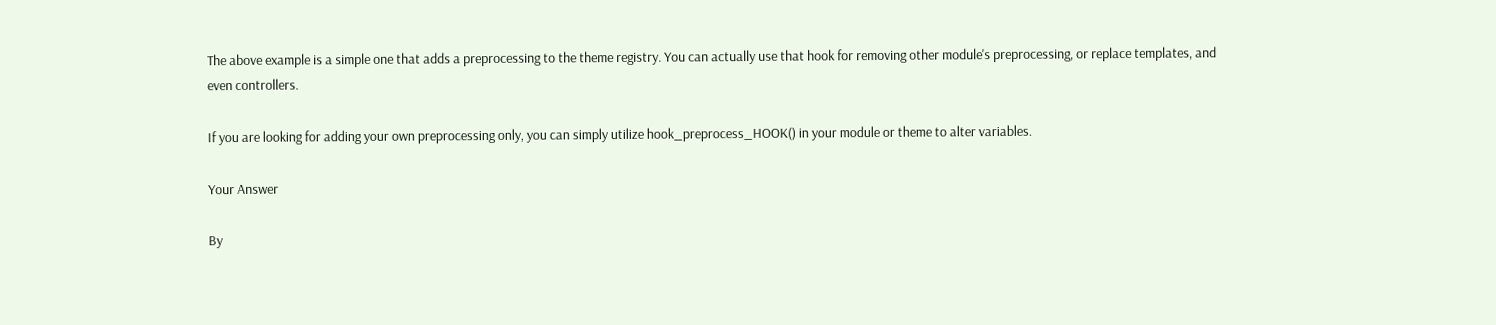The above example is a simple one that adds a preprocessing to the theme registry. You can actually use that hook for removing other module's preprocessing, or replace templates, and even controllers.

If you are looking for adding your own preprocessing only, you can simply utilize hook_preprocess_HOOK() in your module or theme to alter variables.

Your Answer

By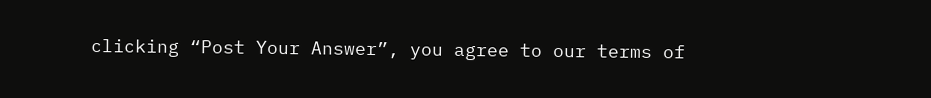clicking “Post Your Answer”, you agree to our terms of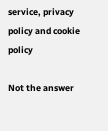service, privacy policy and cookie policy

Not the answer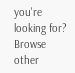you're looking for? Browse other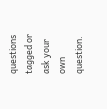questions tagged or ask your own question.